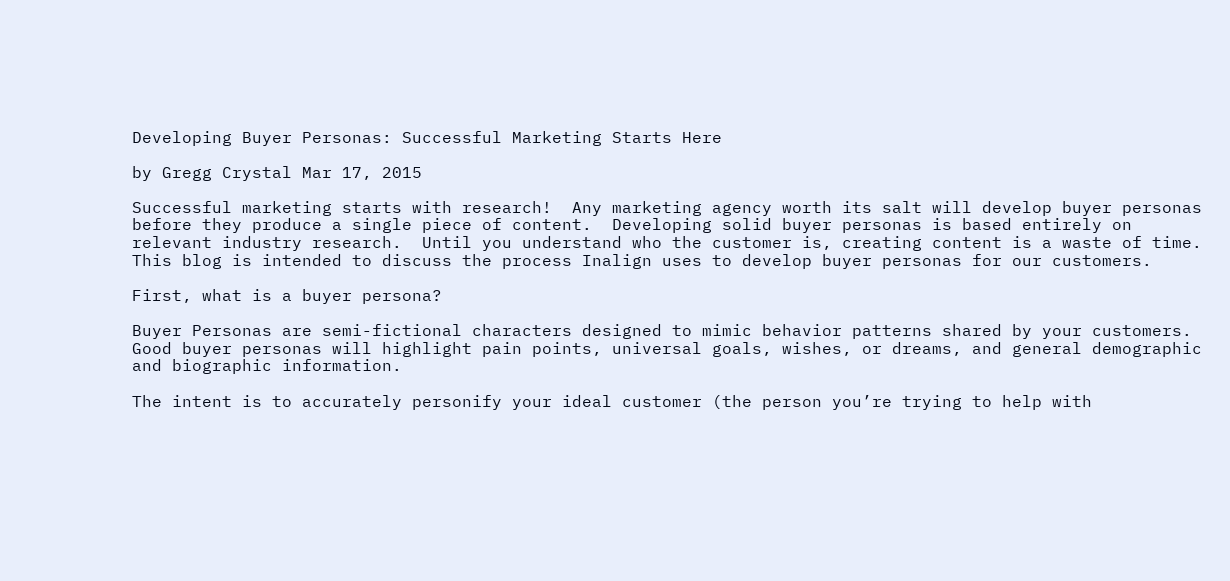Developing Buyer Personas: Successful Marketing Starts Here

by Gregg Crystal Mar 17, 2015

Successful marketing starts with research!  Any marketing agency worth its salt will develop buyer personas before they produce a single piece of content.  Developing solid buyer personas is based entirely on relevant industry research.  Until you understand who the customer is, creating content is a waste of time.  This blog is intended to discuss the process Inalign uses to develop buyer personas for our customers.

First, what is a buyer persona?

Buyer Personas are semi-fictional characters designed to mimic behavior patterns shared by your customers. Good buyer personas will highlight pain points, universal goals, wishes, or dreams, and general demographic and biographic information.

The intent is to accurately personify your ideal customer (the person you’re trying to help with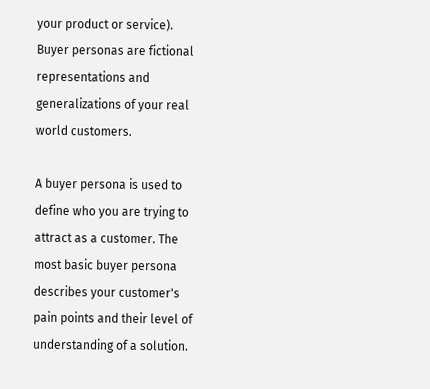your product or service).  Buyer personas are fictional representations and generalizations of your real world customers.

A buyer persona is used to define who you are trying to attract as a customer. The most basic buyer persona describes your customer's pain points and their level of understanding of a solution.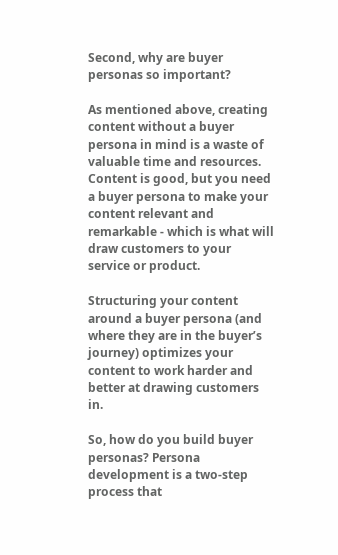Second, why are buyer personas so important?

As mentioned above, creating content without a buyer persona in mind is a waste of valuable time and resources.  Content is good, but you need a buyer persona to make your content relevant and remarkable - which is what will draw customers to your service or product.

Structuring your content around a buyer persona (and where they are in the buyer’s journey) optimizes your content to work harder and better at drawing customers in.

So, how do you build buyer personas? Persona development is a two-step process that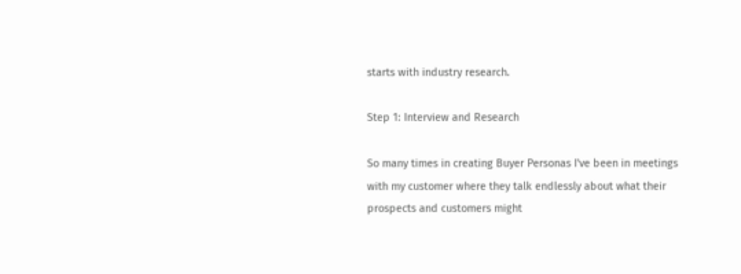starts with industry research.

Step 1: Interview and Research

So many times in creating Buyer Personas I've been in meetings with my customer where they talk endlessly about what their prospects and customers might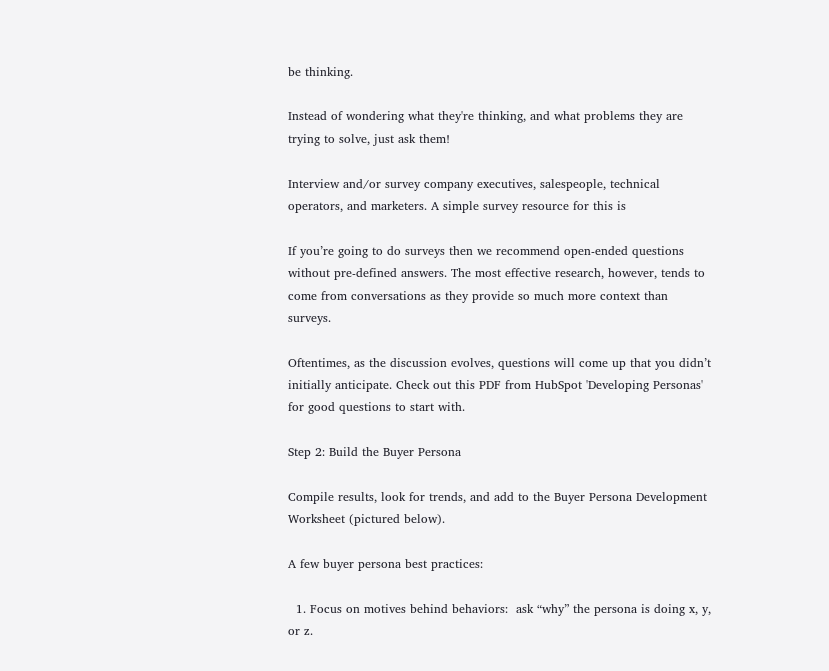be thinking.

Instead of wondering what they're thinking, and what problems they are trying to solve, just ask them!

Interview and/or survey company executives, salespeople, technical operators, and marketers. A simple survey resource for this is

If you’re going to do surveys then we recommend open-ended questions without pre-defined answers. The most effective research, however, tends to come from conversations as they provide so much more context than surveys.

Oftentimes, as the discussion evolves, questions will come up that you didn’t initially anticipate. Check out this PDF from HubSpot 'Developing Personas' for good questions to start with.

Step 2: Build the Buyer Persona

Compile results, look for trends, and add to the Buyer Persona Development Worksheet (pictured below).

A few buyer persona best practices:

  1. Focus on motives behind behaviors:  ask “why” the persona is doing x, y, or z.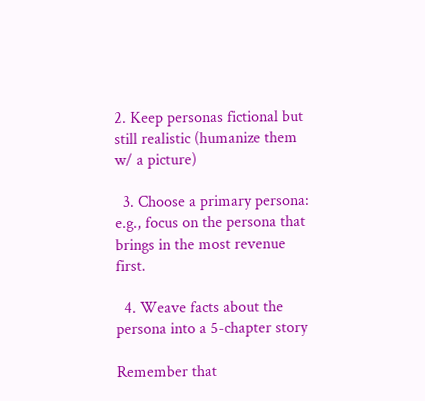2. Keep personas fictional but still realistic (humanize them w/ a picture)

  3. Choose a primary persona:  e.g., focus on the persona that brings in the most revenue first.

  4. Weave facts about the persona into a 5-chapter story

Remember that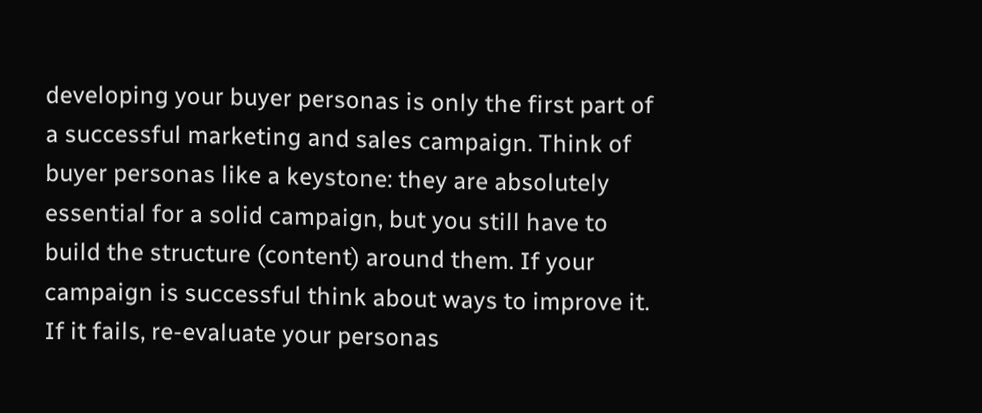developing your buyer personas is only the first part of a successful marketing and sales campaign. Think of buyer personas like a keystone: they are absolutely essential for a solid campaign, but you still have to build the structure (content) around them. If your campaign is successful think about ways to improve it. If it fails, re-evaluate your personas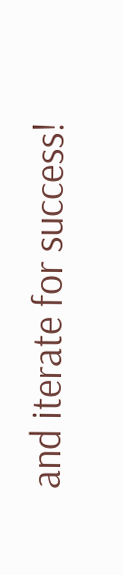and iterate for success!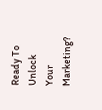Ready To Unlock Your Marketing?